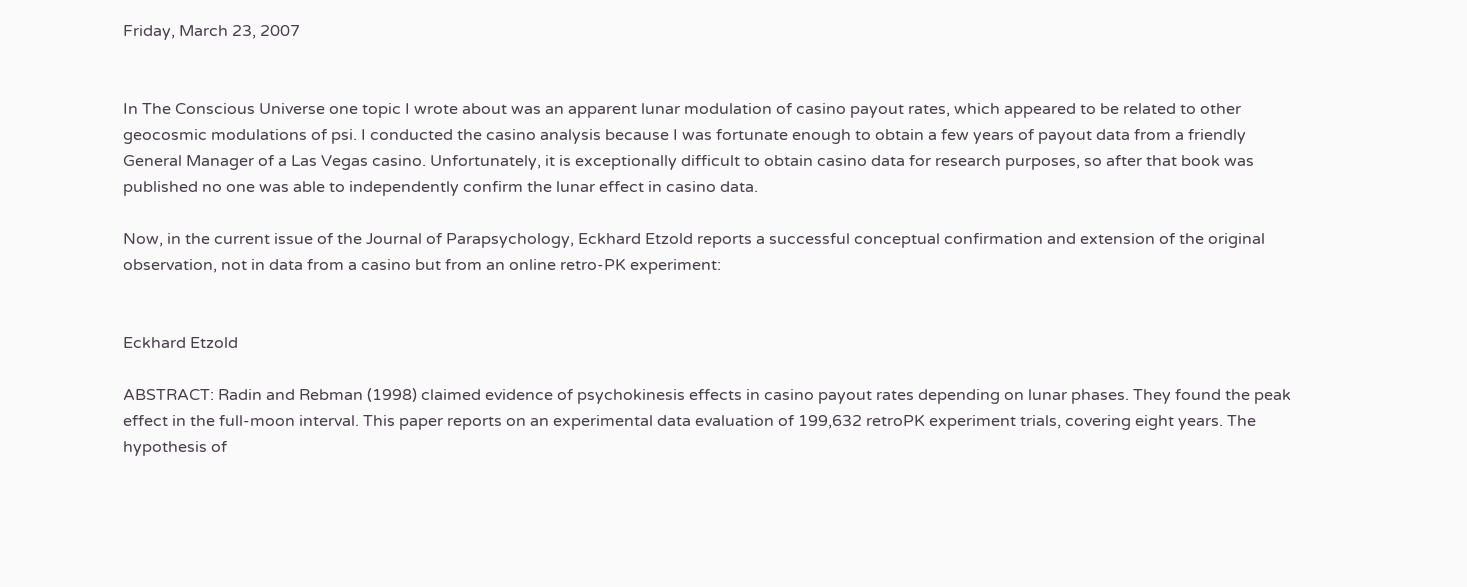Friday, March 23, 2007


In The Conscious Universe one topic I wrote about was an apparent lunar modulation of casino payout rates, which appeared to be related to other geocosmic modulations of psi. I conducted the casino analysis because I was fortunate enough to obtain a few years of payout data from a friendly General Manager of a Las Vegas casino. Unfortunately, it is exceptionally difficult to obtain casino data for research purposes, so after that book was published no one was able to independently confirm the lunar effect in casino data.

Now, in the current issue of the Journal of Parapsychology, Eckhard Etzold reports a successful conceptual confirmation and extension of the original observation, not in data from a casino but from an online retro-PK experiment:


Eckhard Etzold

ABSTRACT: Radin and Rebman (1998) claimed evidence of psychokinesis effects in casino payout rates depending on lunar phases. They found the peak effect in the full-moon interval. This paper reports on an experimental data evaluation of 199,632 retroPK experiment trials, covering eight years. The hypothesis of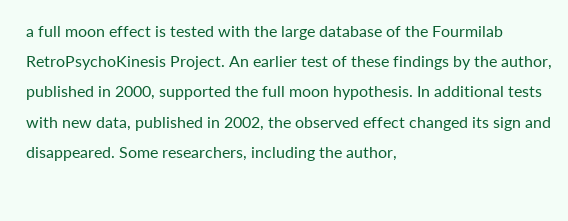a full moon effect is tested with the large database of the Fourmilab RetroPsychoKinesis Project. An earlier test of these findings by the author, published in 2000, supported the full moon hypothesis. In additional tests with new data, published in 2002, the observed effect changed its sign and disappeared. Some researchers, including the author,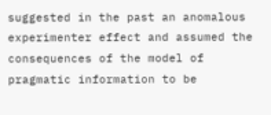suggested in the past an anomalous experimenter effect and assumed the consequences of the model of pragmatic information to be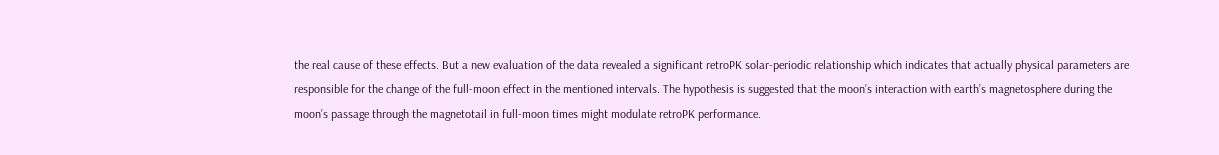the real cause of these effects. But a new evaluation of the data revealed a significant retroPK solar-periodic relationship which indicates that actually physical parameters are responsible for the change of the full-moon effect in the mentioned intervals. The hypothesis is suggested that the moon’s interaction with earth’s magnetosphere during the moon’s passage through the magnetotail in full-moon times might modulate retroPK performance.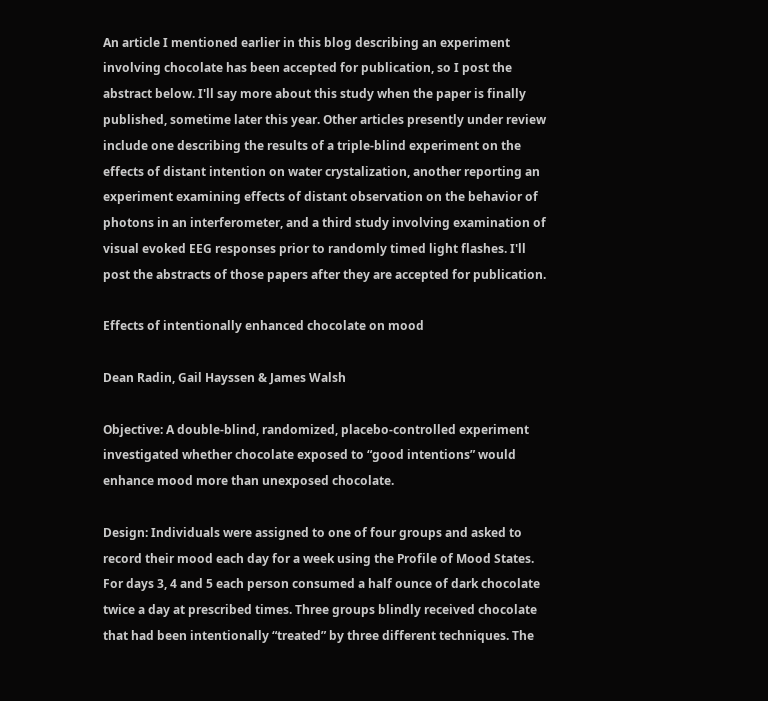An article I mentioned earlier in this blog describing an experiment involving chocolate has been accepted for publication, so I post the abstract below. I'll say more about this study when the paper is finally published, sometime later this year. Other articles presently under review include one describing the results of a triple-blind experiment on the effects of distant intention on water crystalization, another reporting an experiment examining effects of distant observation on the behavior of photons in an interferometer, and a third study involving examination of visual evoked EEG responses prior to randomly timed light flashes. I'll post the abstracts of those papers after they are accepted for publication.

Effects of intentionally enhanced chocolate on mood

Dean Radin, Gail Hayssen & James Walsh

Objective: A double-blind, randomized, placebo-controlled experiment investigated whether chocolate exposed to “good intentions” would enhance mood more than unexposed chocolate.

Design: Individuals were assigned to one of four groups and asked to record their mood each day for a week using the Profile of Mood States. For days 3, 4 and 5 each person consumed a half ounce of dark chocolate twice a day at prescribed times. Three groups blindly received chocolate that had been intentionally “treated” by three different techniques. The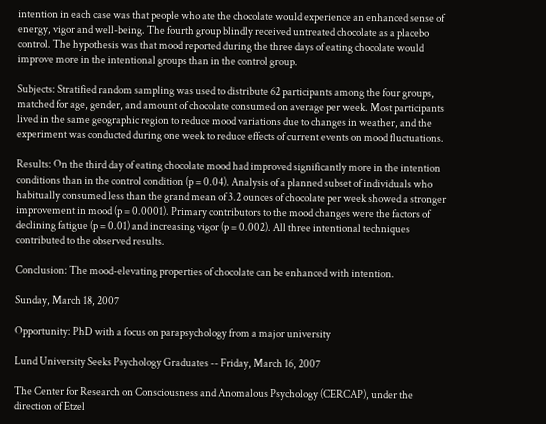intention in each case was that people who ate the chocolate would experience an enhanced sense of energy, vigor and well-being. The fourth group blindly received untreated chocolate as a placebo control. The hypothesis was that mood reported during the three days of eating chocolate would improve more in the intentional groups than in the control group.

Subjects: Stratified random sampling was used to distribute 62 participants among the four groups, matched for age, gender, and amount of chocolate consumed on average per week. Most participants lived in the same geographic region to reduce mood variations due to changes in weather, and the experiment was conducted during one week to reduce effects of current events on mood fluctuations.

Results: On the third day of eating chocolate mood had improved significantly more in the intention conditions than in the control condition (p = 0.04). Analysis of a planned subset of individuals who habitually consumed less than the grand mean of 3.2 ounces of chocolate per week showed a stronger improvement in mood (p = 0.0001). Primary contributors to the mood changes were the factors of declining fatigue (p = 0.01) and increasing vigor (p = 0.002). All three intentional techniques contributed to the observed results.

Conclusion: The mood-elevating properties of chocolate can be enhanced with intention.

Sunday, March 18, 2007

Opportunity: PhD with a focus on parapsychology from a major university

Lund University Seeks Psychology Graduates -- Friday, March 16, 2007

The Center for Research on Consciousness and Anomalous Psychology (CERCAP), under the direction of Etzel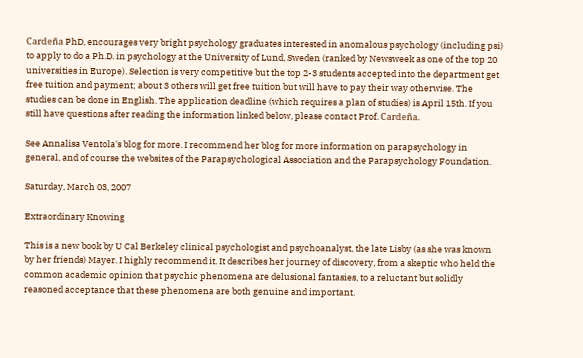Cardeña PhD, encourages very bright psychology graduates interested in anomalous psychology (including psi) to apply to do a Ph.D. in psychology at the University of Lund, Sweden (ranked by Newsweek as one of the top 20 universities in Europe). Selection is very competitive but the top 2-3 students accepted into the department get free tuition and payment; about 3 others will get free tuition but will have to pay their way otherwise. The studies can be done in English. The application deadline (which requires a plan of studies) is April 15th. If you still have questions after reading the information linked below, please contact Prof. Cardeña.

See Annalisa Ventola's blog for more. I recommend her blog for more information on parapsychology in general, and of course the websites of the Parapsychological Association and the Parapsychology Foundation.

Saturday, March 03, 2007

Extraordinary Knowing

This is a new book by U Cal Berkeley clinical psychologist and psychoanalyst, the late Lisby (as she was known by her friends) Mayer. I highly recommend it. It describes her journey of discovery, from a skeptic who held the common academic opinion that psychic phenomena are delusional fantasies, to a reluctant but solidly reasoned acceptance that these phenomena are both genuine and important.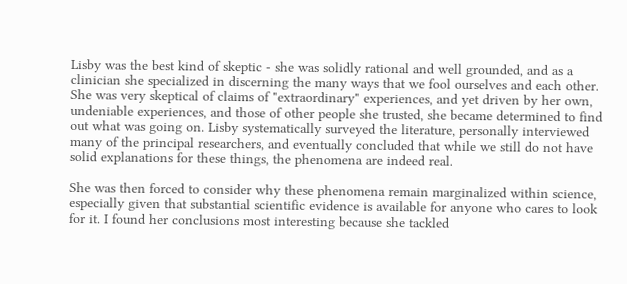Lisby was the best kind of skeptic - she was solidly rational and well grounded, and as a clinician she specialized in discerning the many ways that we fool ourselves and each other. She was very skeptical of claims of "extraordinary" experiences, and yet driven by her own, undeniable experiences, and those of other people she trusted, she became determined to find out what was going on. Lisby systematically surveyed the literature, personally interviewed many of the principal researchers, and eventually concluded that while we still do not have solid explanations for these things, the phenomena are indeed real.

She was then forced to consider why these phenomena remain marginalized within science, especially given that substantial scientific evidence is available for anyone who cares to look for it. I found her conclusions most interesting because she tackled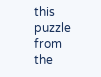this puzzle from the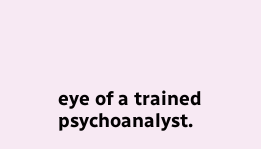eye of a trained psychoanalyst.